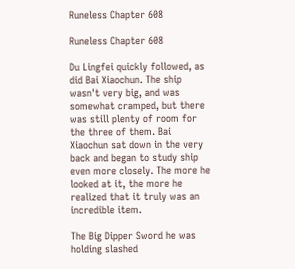Runeless Chapter 608

Runeless Chapter 608

Du Lingfei quickly followed, as did Bai Xiaochun. The ship wasn't very big, and was somewhat cramped, but there was still plenty of room for the three of them. Bai Xiaochun sat down in the very back and began to study ship even more closely. The more he looked at it, the more he realized that it truly was an incredible item.

The Big Dipper Sword he was holding slashed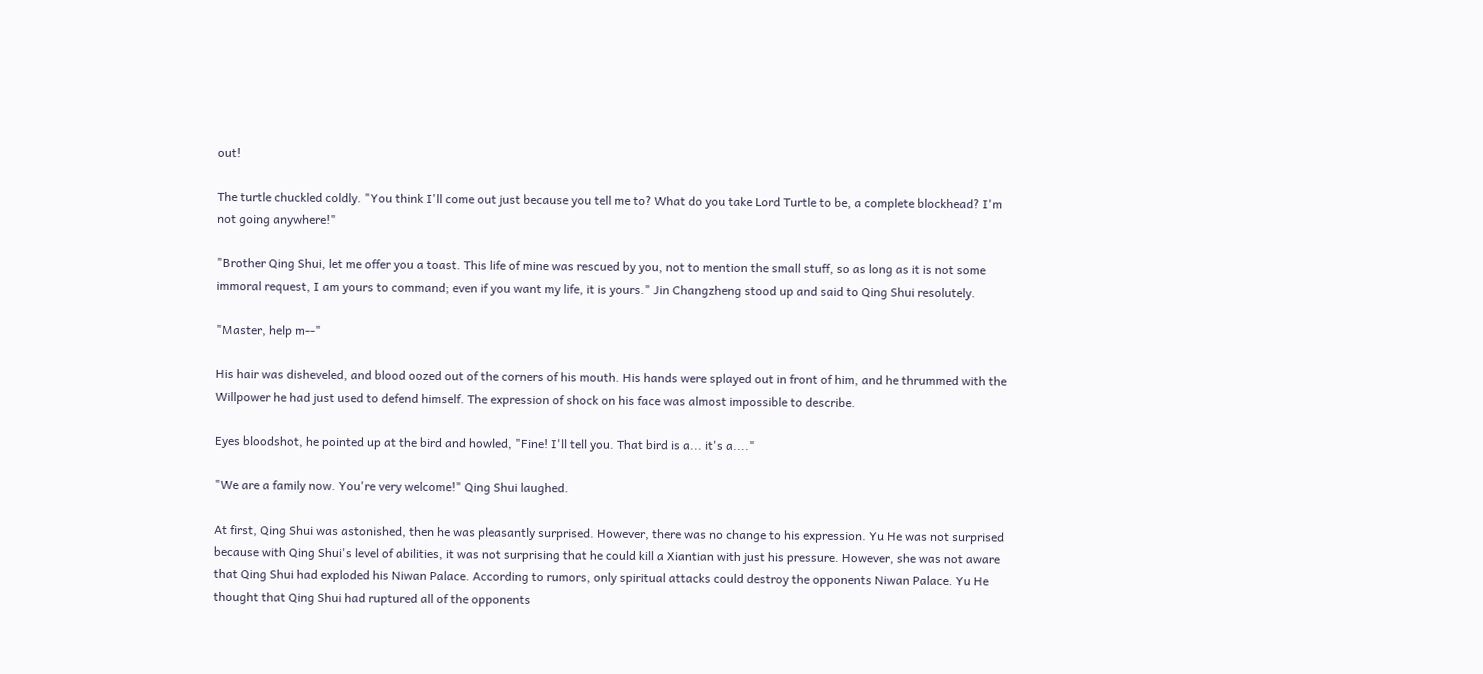out!

The turtle chuckled coldly. "You think I'll come out just because you tell me to? What do you take Lord Turtle to be, a complete blockhead? I'm not going anywhere!"

"Brother Qing Shui, let me offer you a toast. This life of mine was rescued by you, not to mention the small stuff, so as long as it is not some immoral request, I am yours to command; even if you want my life, it is yours." Jin Changzheng stood up and said to Qing Shui resolutely.

"Master, help m--"

His hair was disheveled, and blood oozed out of the corners of his mouth. His hands were splayed out in front of him, and he thrummed with the Willpower he had just used to defend himself. The expression of shock on his face was almost impossible to describe.

Eyes bloodshot, he pointed up at the bird and howled, "Fine! I'll tell you. That bird is a... it's a...."

"We are a family now. You're very welcome!" Qing Shui laughed.

At first, Qing Shui was astonished, then he was pleasantly surprised. However, there was no change to his expression. Yu He was not surprised because with Qing Shui's level of abilities, it was not surprising that he could kill a Xiantian with just his pressure. However, she was not aware that Qing Shui had exploded his Niwan Palace. According to rumors, only spiritual attacks could destroy the opponents Niwan Palace. Yu He thought that Qing Shui had ruptured all of the opponents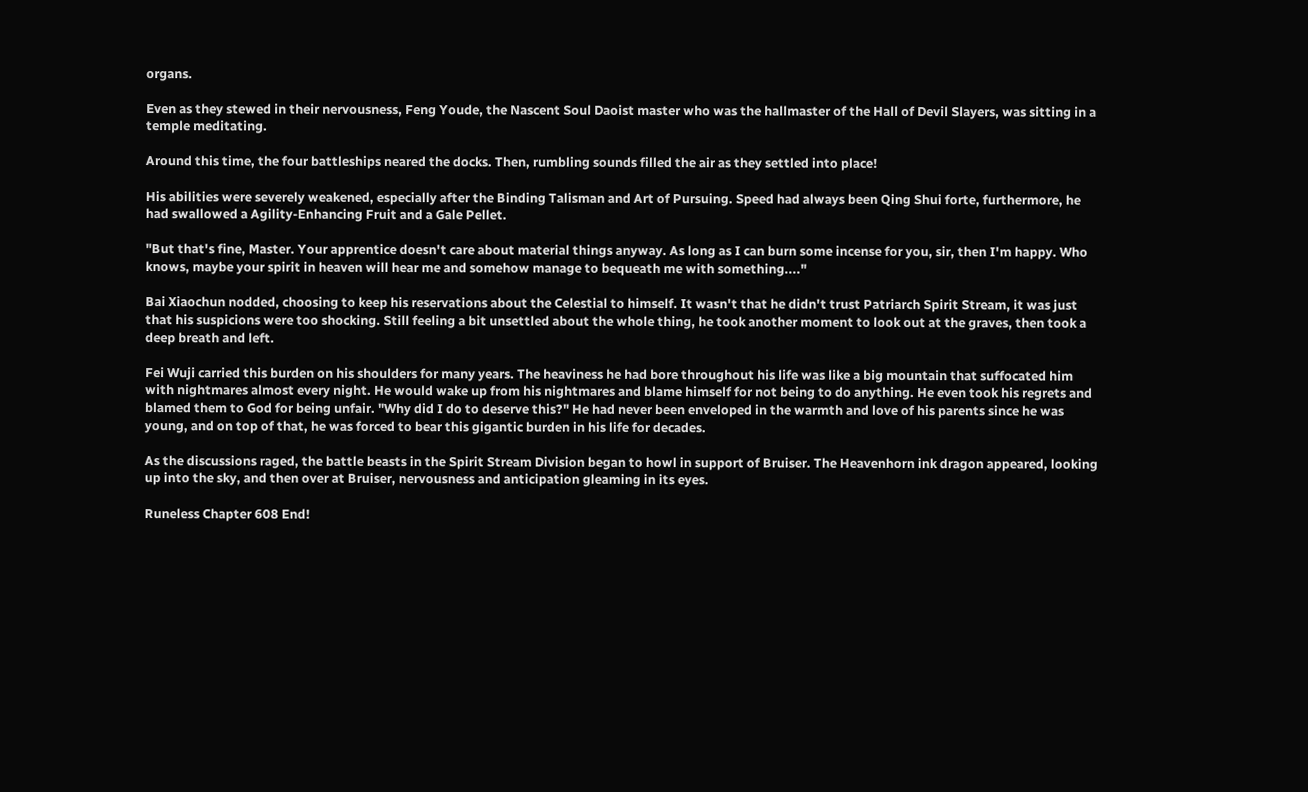organs.

Even as they stewed in their nervousness, Feng Youde, the Nascent Soul Daoist master who was the hallmaster of the Hall of Devil Slayers, was sitting in a temple meditating.

Around this time, the four battleships neared the docks. Then, rumbling sounds filled the air as they settled into place!

His abilities were severely weakened, especially after the Binding Talisman and Art of Pursuing. Speed had always been Qing Shui forte, furthermore, he had swallowed a Agility-Enhancing Fruit and a Gale Pellet.

"But that's fine, Master. Your apprentice doesn't care about material things anyway. As long as I can burn some incense for you, sir, then I'm happy. Who knows, maybe your spirit in heaven will hear me and somehow manage to bequeath me with something...."

Bai Xiaochun nodded, choosing to keep his reservations about the Celestial to himself. It wasn't that he didn't trust Patriarch Spirit Stream, it was just that his suspicions were too shocking. Still feeling a bit unsettled about the whole thing, he took another moment to look out at the graves, then took a deep breath and left.

Fei Wuji carried this burden on his shoulders for many years. The heaviness he had bore throughout his life was like a big mountain that suffocated him with nightmares almost every night. He would wake up from his nightmares and blame himself for not being to do anything. He even took his regrets and blamed them to God for being unfair. "Why did I do to deserve this?" He had never been enveloped in the warmth and love of his parents since he was young, and on top of that, he was forced to bear this gigantic burden in his life for decades.

As the discussions raged, the battle beasts in the Spirit Stream Division began to howl in support of Bruiser. The Heavenhorn ink dragon appeared, looking up into the sky, and then over at Bruiser, nervousness and anticipation gleaming in its eyes.

Runeless Chapter 608 End!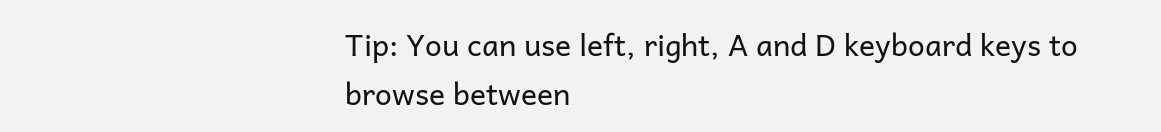Tip: You can use left, right, A and D keyboard keys to browse between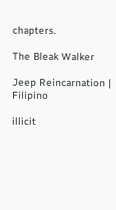chapters.

The Bleak Walker

Jeep Reincarnation | Filipino

illicit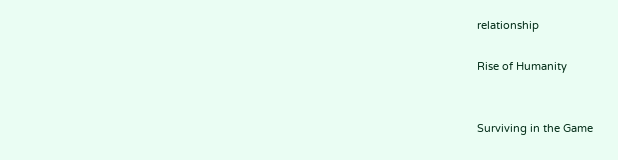relationship

Rise of Humanity


Surviving in the Game